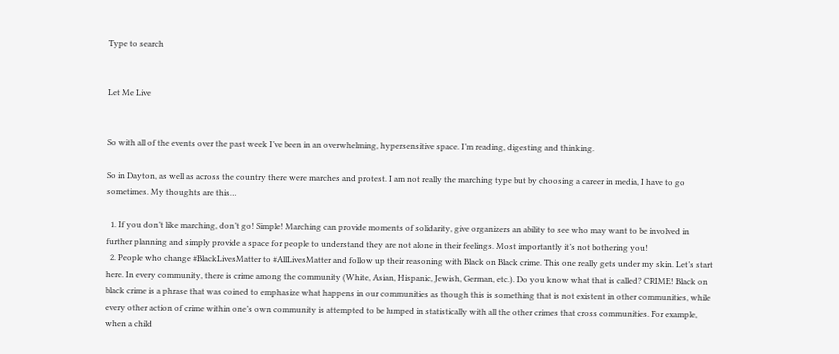Type to search


Let Me Live


So with all of the events over the past week I’ve been in an overwhelming, hypersensitive space. I’m reading, digesting and thinking.

So in Dayton, as well as across the country there were marches and protest. I am not really the marching type but by choosing a career in media, I have to go sometimes. My thoughts are this…

  1. If you don’t like marching, don’t go! Simple! Marching can provide moments of solidarity, give organizers an ability to see who may want to be involved in further planning and simply provide a space for people to understand they are not alone in their feelings. Most importantly it’s not bothering you!
  2. People who change #BlackLivesMatter to #AllLivesMatter and follow up their reasoning with Black on Black crime. This one really gets under my skin. Let’s start here. In every community, there is crime among the community (White, Asian, Hispanic, Jewish, German, etc.). Do you know what that is called? CRIME! Black on black crime is a phrase that was coined to emphasize what happens in our communities as though this is something that is not existent in other communities, while every other action of crime within one’s own community is attempted to be lumped in statistically with all the other crimes that cross communities. For example, when a child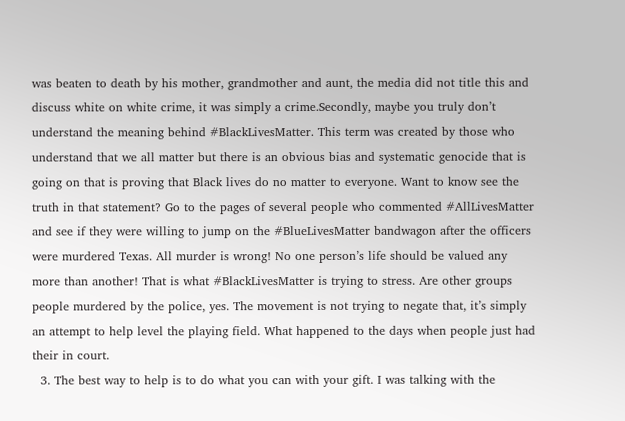was beaten to death by his mother, grandmother and aunt, the media did not title this and discuss white on white crime, it was simply a crime.Secondly, maybe you truly don’t understand the meaning behind #BlackLivesMatter. This term was created by those who understand that we all matter but there is an obvious bias and systematic genocide that is going on that is proving that Black lives do no matter to everyone. Want to know see the truth in that statement? Go to the pages of several people who commented #AllLivesMatter and see if they were willing to jump on the #BlueLivesMatter bandwagon after the officers were murdered Texas. All murder is wrong! No one person’s life should be valued any more than another! That is what #BlackLivesMatter is trying to stress. Are other groups people murdered by the police, yes. The movement is not trying to negate that, it’s simply an attempt to help level the playing field. What happened to the days when people just had their in court.
  3. The best way to help is to do what you can with your gift. I was talking with the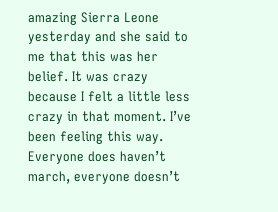amazing Sierra Leone yesterday and she said to me that this was her belief. It was crazy because I felt a little less crazy in that moment. I’ve been feeling this way. Everyone does haven’t march, everyone doesn’t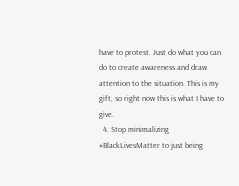have to protest. Just do what you can do to create awareness and draw attention to the situation. This is my gift, so right now this is what I have to give.
  4. Stop minimalizing #BlackLivesMatter to just being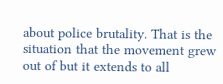about police brutality. That is the situation that the movement grew out of but it extends to all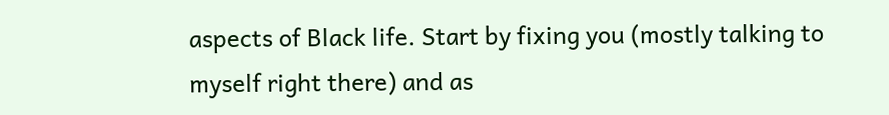aspects of Black life. Start by fixing you (mostly talking to myself right there) and as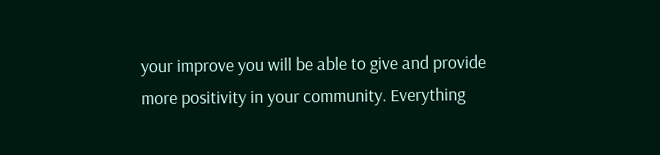your improve you will be able to give and provide more positivity in your community. Everything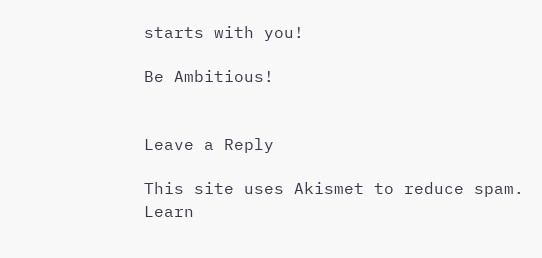starts with you!

Be Ambitious!


Leave a Reply

This site uses Akismet to reduce spam. Learn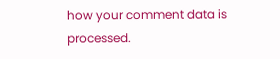how your comment data is processed.